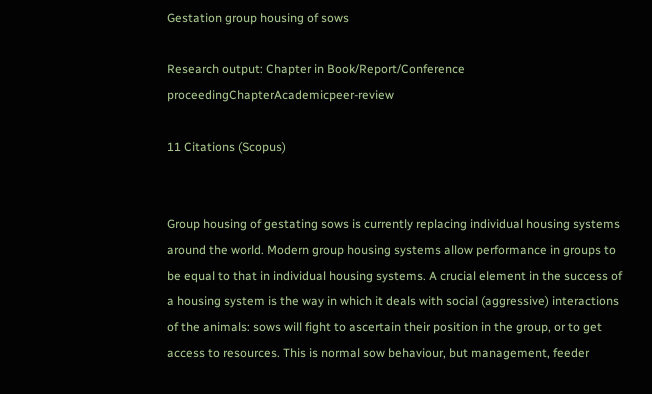Gestation group housing of sows

Research output: Chapter in Book/Report/Conference proceedingChapterAcademicpeer-review

11 Citations (Scopus)


Group housing of gestating sows is currently replacing individual housing systems around the world. Modern group housing systems allow performance in groups to be equal to that in individual housing systems. A crucial element in the success of a housing system is the way in which it deals with social (aggressive) interactions of the animals: sows will fight to ascertain their position in the group, or to get access to resources. This is normal sow behaviour, but management, feeder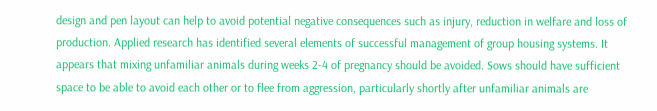design and pen layout can help to avoid potential negative consequences such as injury, reduction in welfare and loss of production. Applied research has identified several elements of successful management of group housing systems. It appears that mixing unfamiliar animals during weeks 2-4 of pregnancy should be avoided. Sows should have sufficient space to be able to avoid each other or to flee from aggression, particularly shortly after unfamiliar animals are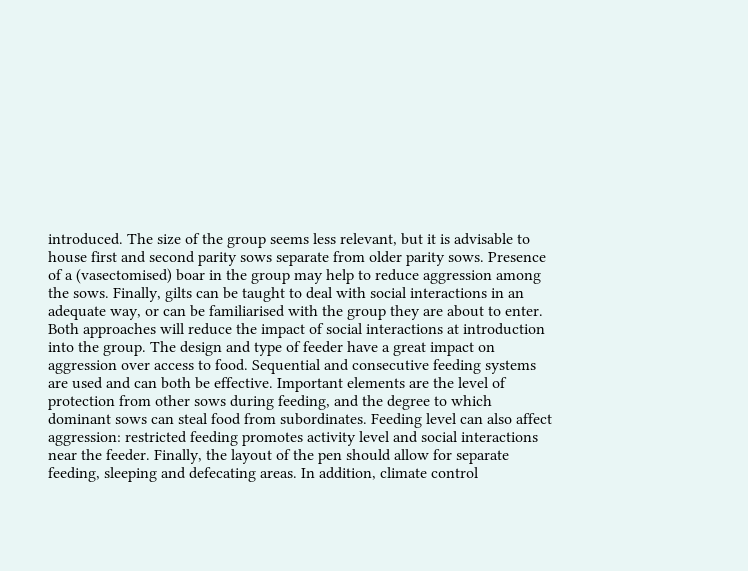introduced. The size of the group seems less relevant, but it is advisable to house first and second parity sows separate from older parity sows. Presence of a (vasectomised) boar in the group may help to reduce aggression among the sows. Finally, gilts can be taught to deal with social interactions in an adequate way, or can be familiarised with the group they are about to enter. Both approaches will reduce the impact of social interactions at introduction into the group. The design and type of feeder have a great impact on aggression over access to food. Sequential and consecutive feeding systems are used and can both be effective. Important elements are the level of protection from other sows during feeding, and the degree to which dominant sows can steal food from subordinates. Feeding level can also affect aggression: restricted feeding promotes activity level and social interactions near the feeder. Finally, the layout of the pen should allow for separate feeding, sleeping and defecating areas. In addition, climate control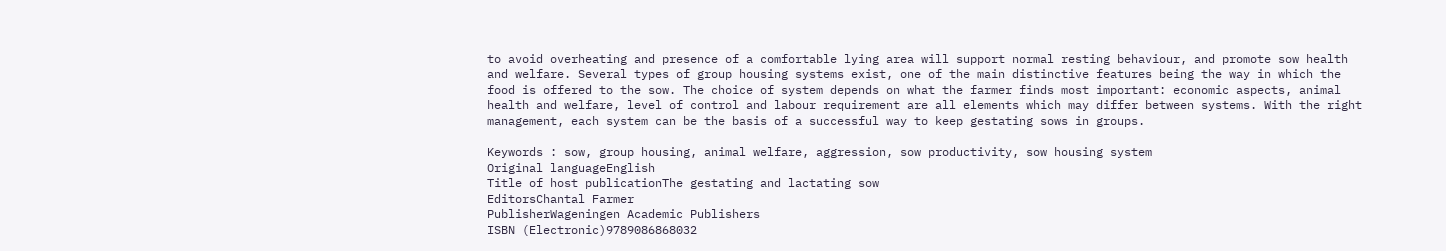to avoid overheating and presence of a comfortable lying area will support normal resting behaviour, and promote sow health and welfare. Several types of group housing systems exist, one of the main distinctive features being the way in which the food is offered to the sow. The choice of system depends on what the farmer finds most important: economic aspects, animal health and welfare, level of control and labour requirement are all elements which may differ between systems. With the right management, each system can be the basis of a successful way to keep gestating sows in groups.

Keywords : sow, group housing, animal welfare, aggression, sow productivity, sow housing system
Original languageEnglish
Title of host publicationThe gestating and lactating sow
EditorsChantal Farmer
PublisherWageningen Academic Publishers
ISBN (Electronic)9789086868032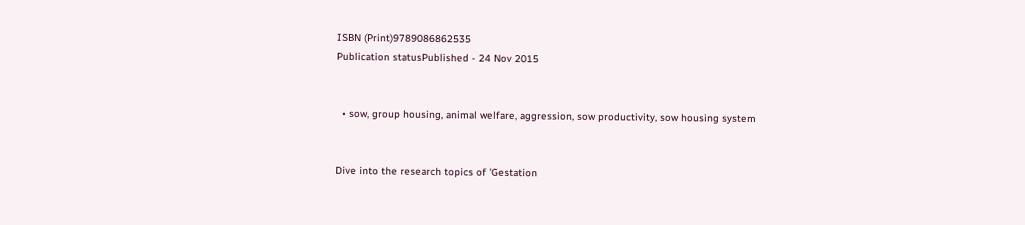ISBN (Print)9789086862535
Publication statusPublished - 24 Nov 2015


  • sow, group housing, animal welfare, aggression, sow productivity, sow housing system


Dive into the research topics of 'Gestation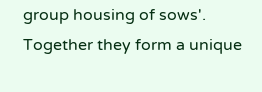group housing of sows'. Together they form a unique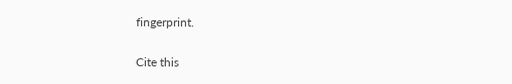fingerprint.

Cite this